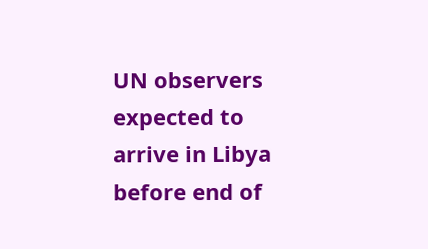UN observers expected to arrive in Libya before end of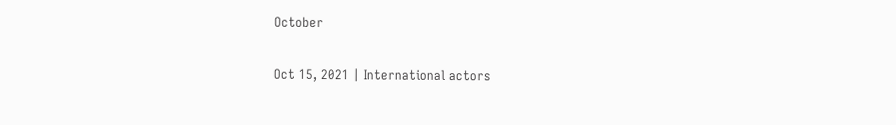October

Oct 15, 2021 | International actors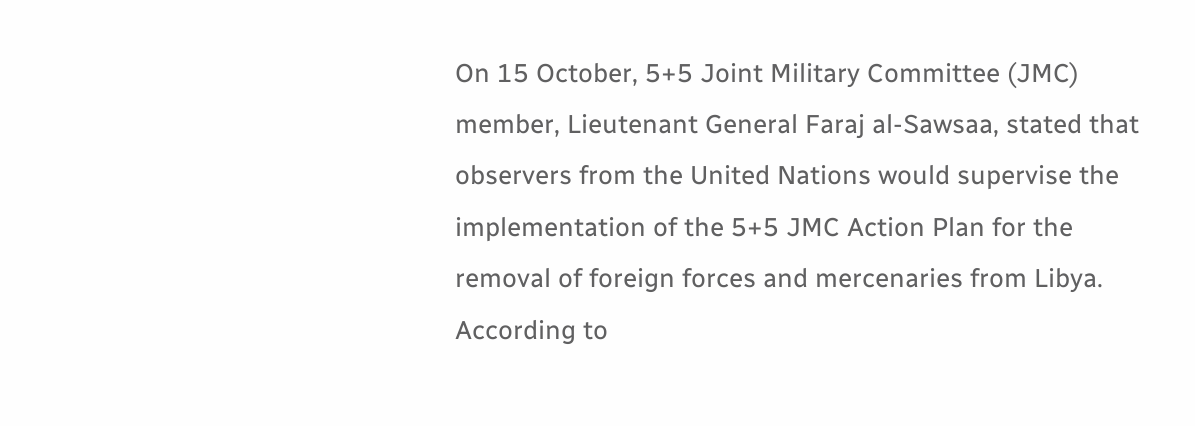On 15 October, 5+5 Joint Military Committee (JMC) member, Lieutenant General Faraj al-Sawsaa, stated that observers from the United Nations would supervise the implementation of the 5+5 JMC Action Plan for the removal of foreign forces and mercenaries from Libya. According to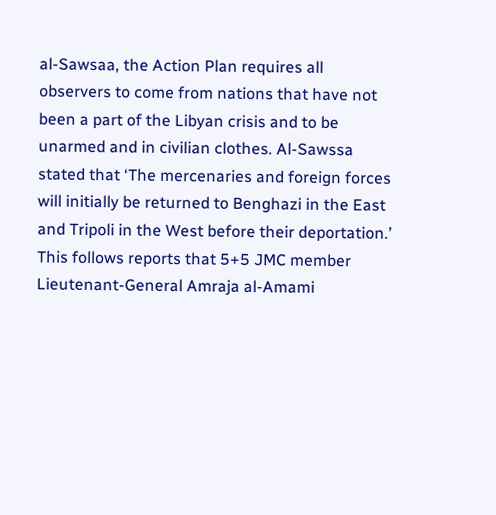al-Sawsaa, the Action Plan requires all observers to come from nations that have not been a part of the Libyan crisis and to be unarmed and in civilian clothes. Al-Sawssa stated that ‘The mercenaries and foreign forces will initially be returned to Benghazi in the East and Tripoli in the West before their deportation.’ This follows reports that 5+5 JMC member Lieutenant-General Amraja al-Amami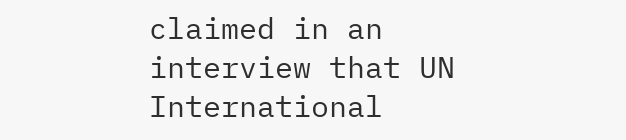claimed in an interview that UN International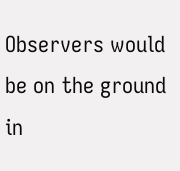Observers would be on the ground in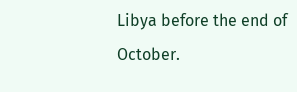Libya before the end of October.